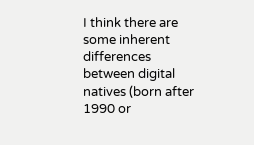I think there are some inherent differences between digital natives (born after 1990 or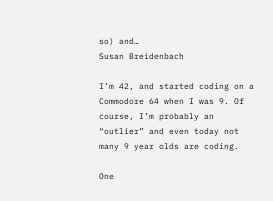so) and…
Susan Breidenbach

I’m 42, and started coding on a Commodore 64 when I was 9. Of course, I’m probably an “outlier” and even today not many 9 year olds are coding.

One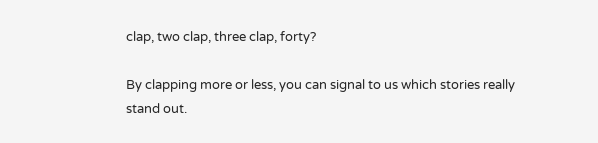clap, two clap, three clap, forty?

By clapping more or less, you can signal to us which stories really stand out.